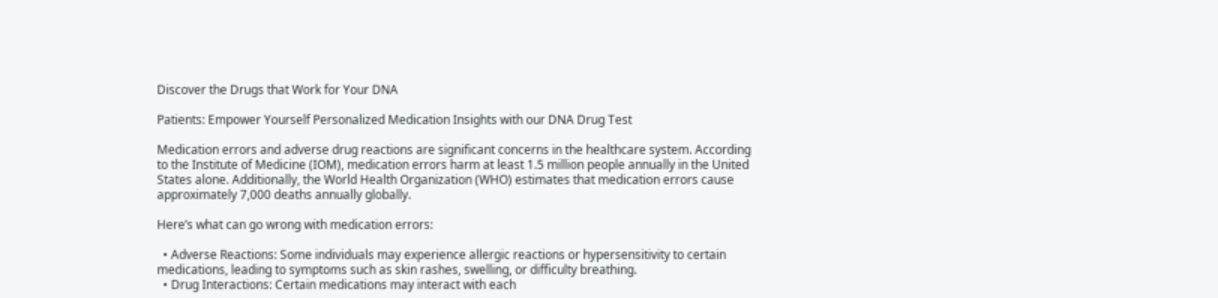Discover the Drugs that Work for Your DNA

Patients: Empower Yourself Personalized Medication Insights with our DNA Drug Test

Medication errors and adverse drug reactions are significant concerns in the healthcare system. According to the Institute of Medicine (IOM), medication errors harm at least 1.5 million people annually in the United States alone. Additionally, the World Health Organization (WHO) estimates that medication errors cause approximately 7,000 deaths annually globally.

Here’s what can go wrong with medication errors:

  • Adverse Reactions: Some individuals may experience allergic reactions or hypersensitivity to certain medications, leading to symptoms such as skin rashes, swelling, or difficulty breathing.
  • Drug Interactions: Certain medications may interact with each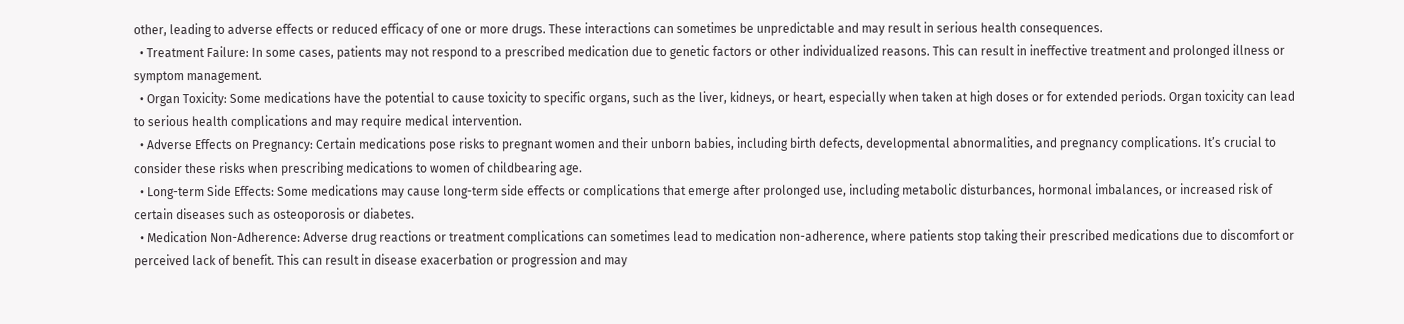other, leading to adverse effects or reduced efficacy of one or more drugs. These interactions can sometimes be unpredictable and may result in serious health consequences.
  • Treatment Failure: In some cases, patients may not respond to a prescribed medication due to genetic factors or other individualized reasons. This can result in ineffective treatment and prolonged illness or symptom management.
  • Organ Toxicity: Some medications have the potential to cause toxicity to specific organs, such as the liver, kidneys, or heart, especially when taken at high doses or for extended periods. Organ toxicity can lead to serious health complications and may require medical intervention.
  • Adverse Effects on Pregnancy: Certain medications pose risks to pregnant women and their unborn babies, including birth defects, developmental abnormalities, and pregnancy complications. It’s crucial to consider these risks when prescribing medications to women of childbearing age.
  • Long-term Side Effects: Some medications may cause long-term side effects or complications that emerge after prolonged use, including metabolic disturbances, hormonal imbalances, or increased risk of certain diseases such as osteoporosis or diabetes.
  • Medication Non-Adherence: Adverse drug reactions or treatment complications can sometimes lead to medication non-adherence, where patients stop taking their prescribed medications due to discomfort or perceived lack of benefit. This can result in disease exacerbation or progression and may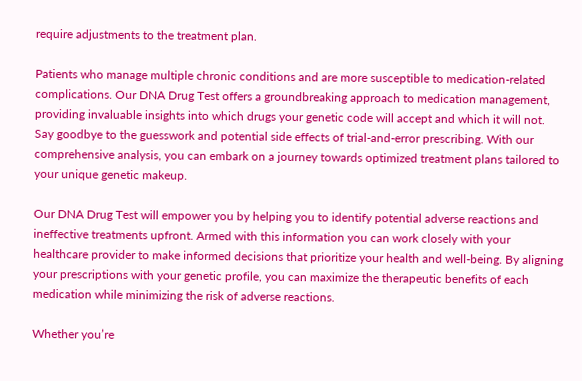require adjustments to the treatment plan.

Patients who manage multiple chronic conditions and are more susceptible to medication-related complications. Our DNA Drug Test offers a groundbreaking approach to medication management, providing invaluable insights into which drugs your genetic code will accept and which it will not. Say goodbye to the guesswork and potential side effects of trial-and-error prescribing. With our comprehensive analysis, you can embark on a journey towards optimized treatment plans tailored to your unique genetic makeup.

Our DNA Drug Test will empower you by helping you to identify potential adverse reactions and ineffective treatments upfront. Armed with this information you can work closely with your healthcare provider to make informed decisions that prioritize your health and well-being. By aligning your prescriptions with your genetic profile, you can maximize the therapeutic benefits of each medication while minimizing the risk of adverse reactions.

Whether you’re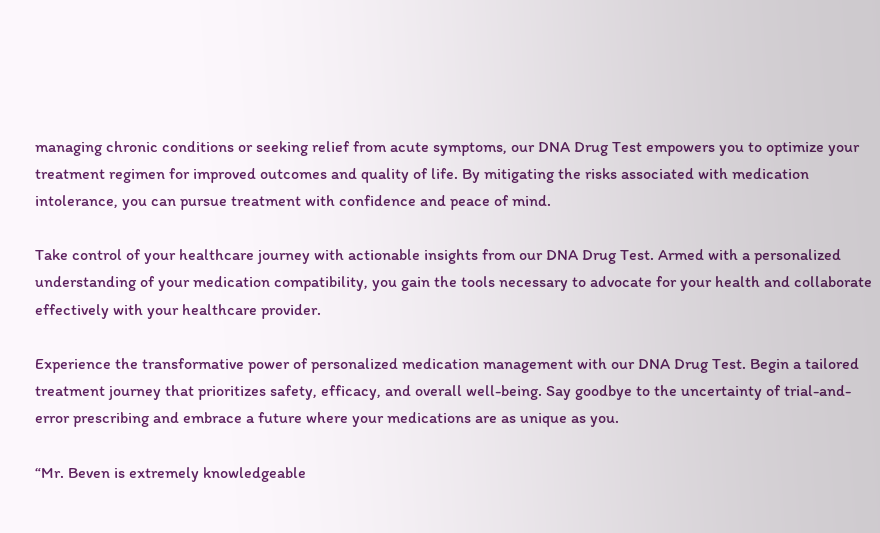managing chronic conditions or seeking relief from acute symptoms, our DNA Drug Test empowers you to optimize your treatment regimen for improved outcomes and quality of life. By mitigating the risks associated with medication intolerance, you can pursue treatment with confidence and peace of mind.

Take control of your healthcare journey with actionable insights from our DNA Drug Test. Armed with a personalized understanding of your medication compatibility, you gain the tools necessary to advocate for your health and collaborate effectively with your healthcare provider.

Experience the transformative power of personalized medication management with our DNA Drug Test. Begin a tailored treatment journey that prioritizes safety, efficacy, and overall well-being. Say goodbye to the uncertainty of trial-and-error prescribing and embrace a future where your medications are as unique as you.

“Mr. Beven is extremely knowledgeable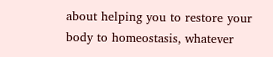about helping you to restore your body to homeostasis, whatever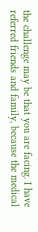the challenge may be that you are facing. I have referred friends and family, because the medical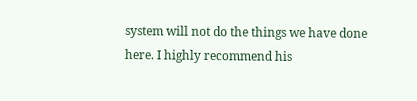system will not do the things we have done here. I highly recommend his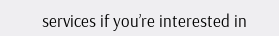services if you’re interested in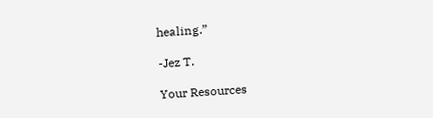healing.”

-Jez T.

Your Resources